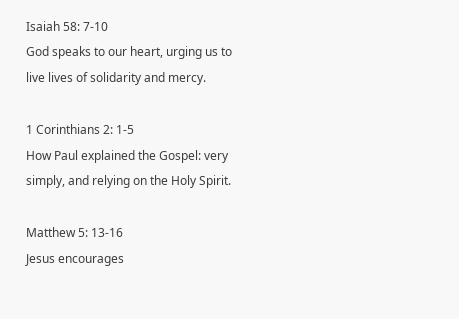Isaiah 58: 7-10
God speaks to our heart, urging us to live lives of solidarity and mercy.

1 Corinthians 2: 1-5
How Paul explained the Gospel: very simply, and relying on the Holy Spirit.

Matthew 5: 13-16
Jesus encourages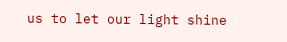us to let our light shine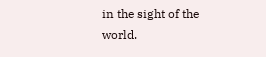in the sight of the world.